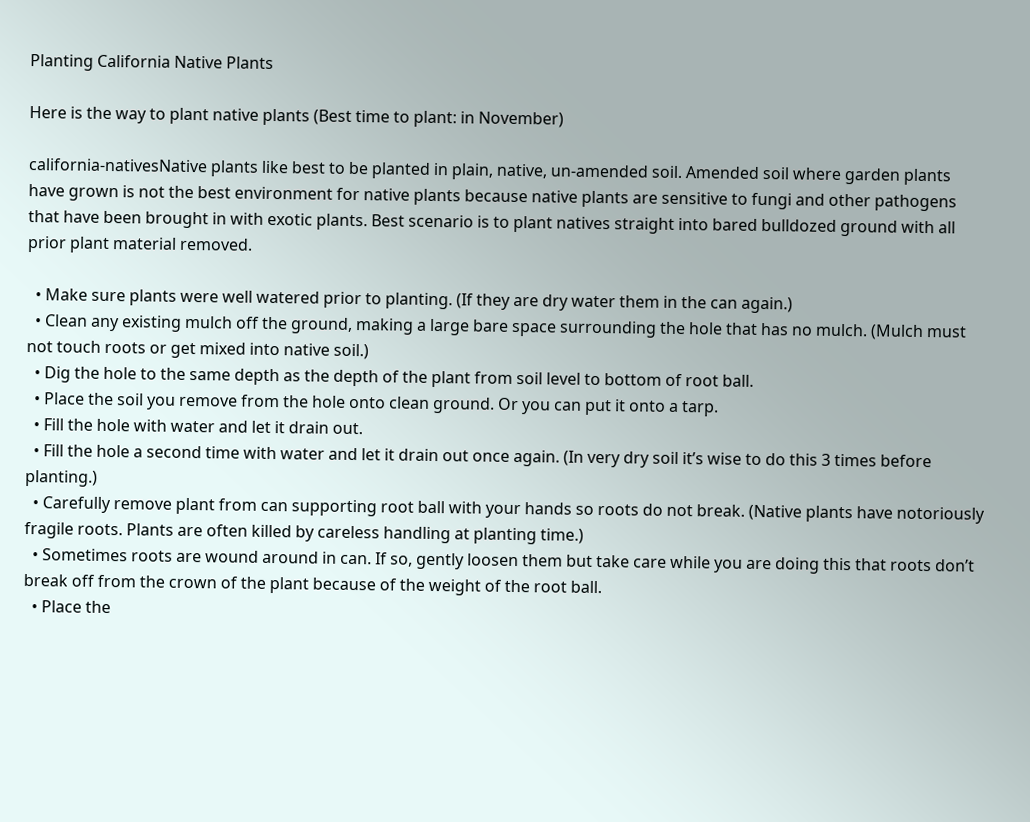Planting California Native Plants

Here is the way to plant native plants (Best time to plant: in November)

california-nativesNative plants like best to be planted in plain, native, un-amended soil. Amended soil where garden plants have grown is not the best environment for native plants because native plants are sensitive to fungi and other pathogens that have been brought in with exotic plants. Best scenario is to plant natives straight into bared bulldozed ground with all prior plant material removed.

  • Make sure plants were well watered prior to planting. (If they are dry water them in the can again.)
  • Clean any existing mulch off the ground, making a large bare space surrounding the hole that has no mulch. (Mulch must not touch roots or get mixed into native soil.)
  • Dig the hole to the same depth as the depth of the plant from soil level to bottom of root ball.
  • Place the soil you remove from the hole onto clean ground. Or you can put it onto a tarp.
  • Fill the hole with water and let it drain out.
  • Fill the hole a second time with water and let it drain out once again. (In very dry soil it’s wise to do this 3 times before planting.)
  • Carefully remove plant from can supporting root ball with your hands so roots do not break. (Native plants have notoriously fragile roots. Plants are often killed by careless handling at planting time.)
  • Sometimes roots are wound around in can. If so, gently loosen them but take care while you are doing this that roots don’t break off from the crown of the plant because of the weight of the root ball.
  • Place the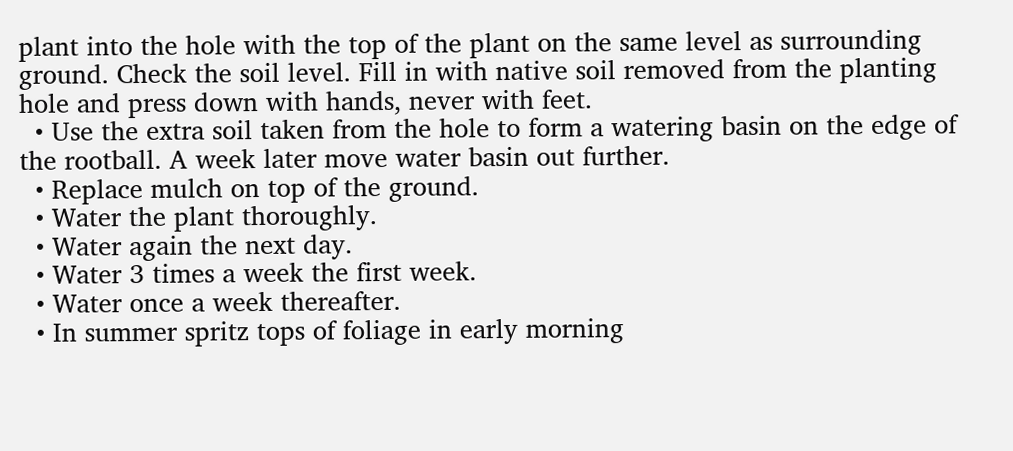plant into the hole with the top of the plant on the same level as surrounding ground. Check the soil level. Fill in with native soil removed from the planting hole and press down with hands, never with feet.
  • Use the extra soil taken from the hole to form a watering basin on the edge of the rootball. A week later move water basin out further.
  • Replace mulch on top of the ground.
  • Water the plant thoroughly.
  • Water again the next day.
  • Water 3 times a week the first week.
  • Water once a week thereafter.
  • In summer spritz tops of foliage in early morning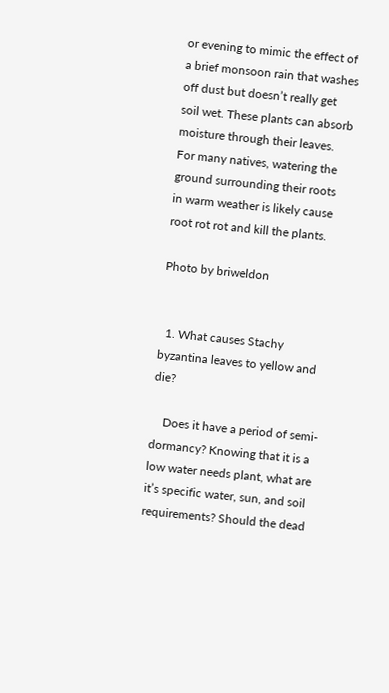or evening to mimic the effect of a brief monsoon rain that washes off dust but doesn’t really get soil wet. These plants can absorb moisture through their leaves. For many natives, watering the ground surrounding their roots in warm weather is likely cause root rot rot and kill the plants.

Photo by briweldon


  1. What causes Stachy byzantina leaves to yellow and die?

    Does it have a period of semi-dormancy? Knowing that it is a low water needs plant, what are it’s specific water, sun, and soil requirements? Should the dead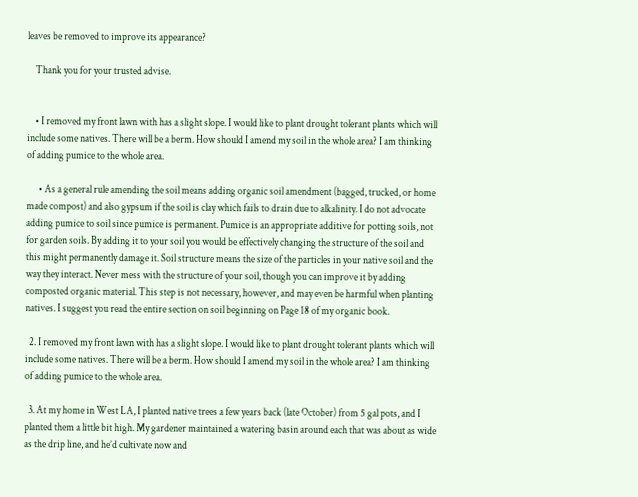leaves be removed to improve its appearance?

    Thank you for your trusted advise.


    • I removed my front lawn with has a slight slope. I would like to plant drought tolerant plants which will include some natives. There will be a berm. How should I amend my soil in the whole area? I am thinking of adding pumice to the whole area.

      • As a general rule amending the soil means adding organic soil amendment (bagged, trucked, or home made compost) and also gypsum if the soil is clay which fails to drain due to alkalinity. I do not advocate adding pumice to soil since pumice is permanent. Pumice is an appropriate additive for potting soils, not for garden soils. By adding it to your soil you would be effectively changing the structure of the soil and this might permanently damage it. Soil structure means the size of the particles in your native soil and the way they interact. Never mess with the structure of your soil, though you can improve it by adding composted organic material. This step is not necessary, however, and may even be harmful when planting natives. I suggest you read the entire section on soil beginning on Page 18 of my organic book.

  2. I removed my front lawn with has a slight slope. I would like to plant drought tolerant plants which will include some natives. There will be a berm. How should I amend my soil in the whole area? I am thinking of adding pumice to the whole area.

  3. At my home in West LA, I planted native trees a few years back (late October) from 5 gal pots, and I planted them a little bit high. My gardener maintained a watering basin around each that was about as wide as the drip line, and he’d cultivate now and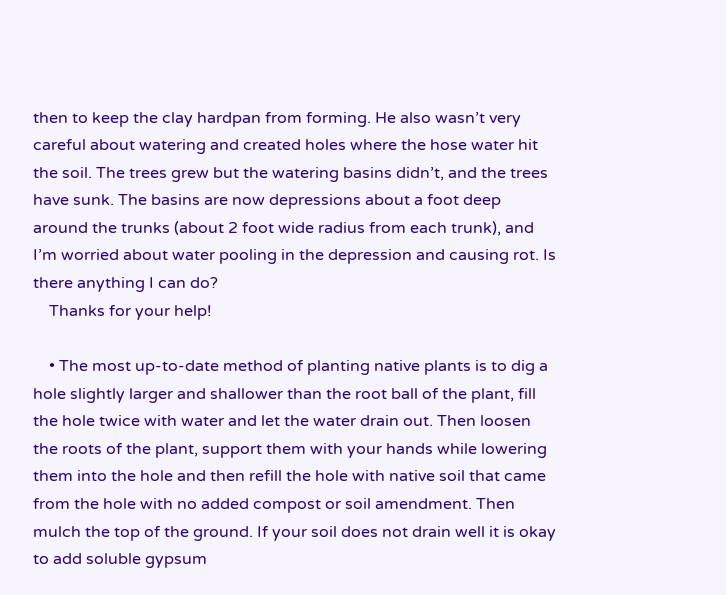then to keep the clay hardpan from forming. He also wasn’t very careful about watering and created holes where the hose water hit the soil. The trees grew but the watering basins didn’t, and the trees have sunk. The basins are now depressions about a foot deep around the trunks (about 2 foot wide radius from each trunk), and I’m worried about water pooling in the depression and causing rot. Is there anything I can do?
    Thanks for your help!

    • The most up-to-date method of planting native plants is to dig a hole slightly larger and shallower than the root ball of the plant, fill the hole twice with water and let the water drain out. Then loosen the roots of the plant, support them with your hands while lowering them into the hole and then refill the hole with native soil that came from the hole with no added compost or soil amendment. Then mulch the top of the ground. If your soil does not drain well it is okay to add soluble gypsum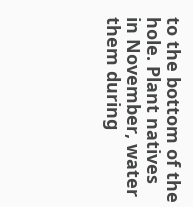to the bottom of the hole. Plant natives in November, water them during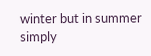winter but in summer simply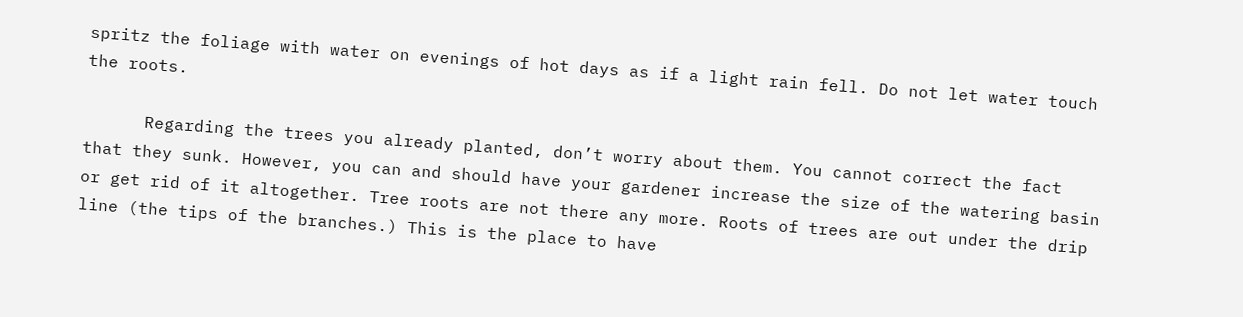spritz the foliage with water on evenings of hot days as if a light rain fell. Do not let water touch the roots.

      Regarding the trees you already planted, don’t worry about them. You cannot correct the fact that they sunk. However, you can and should have your gardener increase the size of the watering basin or get rid of it altogether. Tree roots are not there any more. Roots of trees are out under the drip line (the tips of the branches.) This is the place to have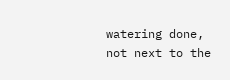watering done, not next to the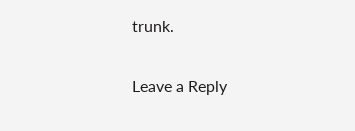trunk.

Leave a Reply